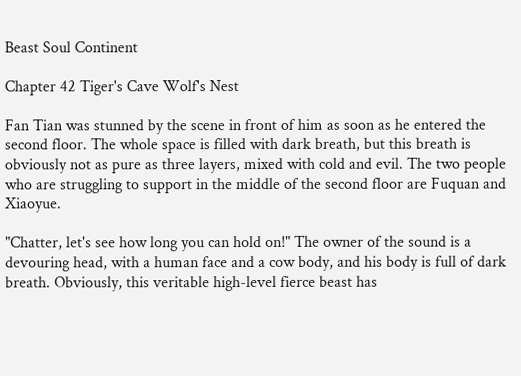Beast Soul Continent

Chapter 42 Tiger's Cave Wolf's Nest

Fan Tian was stunned by the scene in front of him as soon as he entered the second floor. The whole space is filled with dark breath, but this breath is obviously not as pure as three layers, mixed with cold and evil. The two people who are struggling to support in the middle of the second floor are Fuquan and Xiaoyue.

"Chatter, let's see how long you can hold on!" The owner of the sound is a devouring head, with a human face and a cow body, and his body is full of dark breath. Obviously, this veritable high-level fierce beast has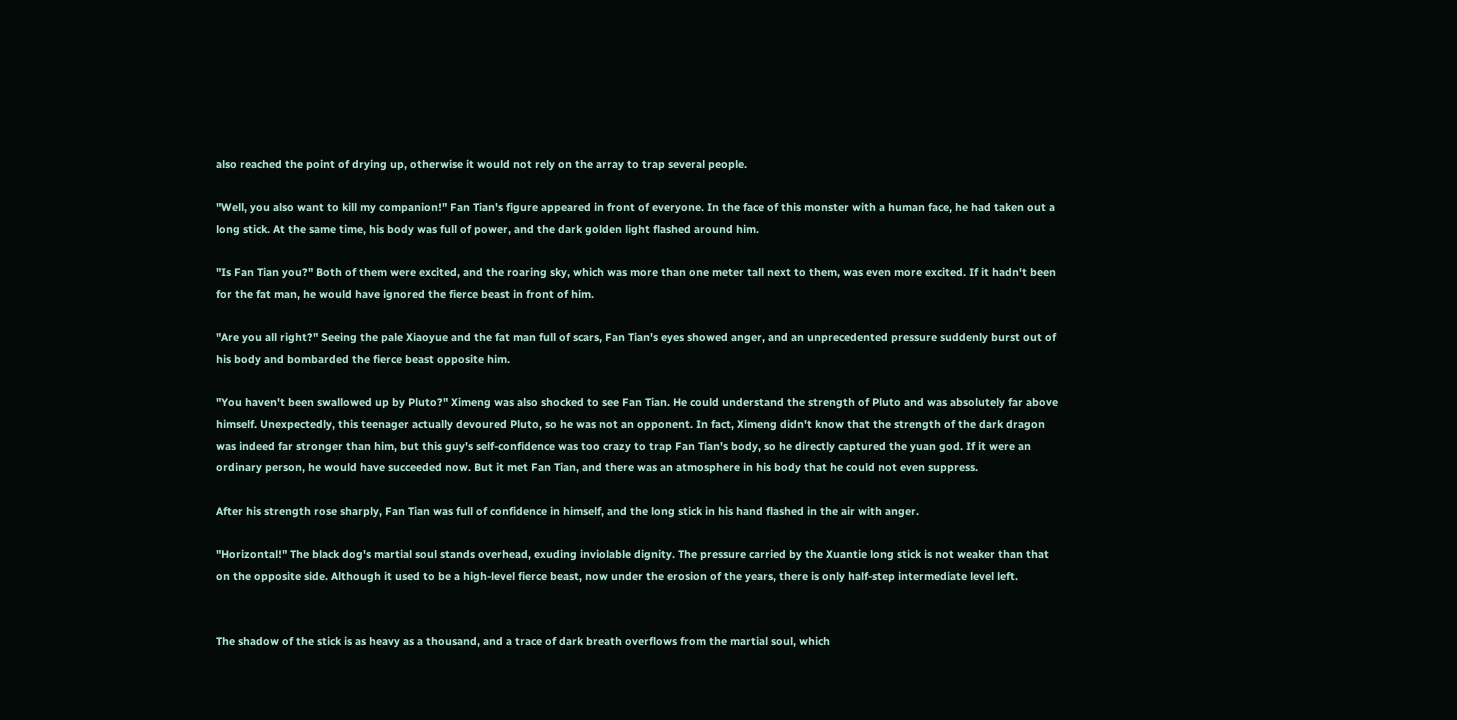also reached the point of drying up, otherwise it would not rely on the array to trap several people.

"Well, you also want to kill my companion!" Fan Tian's figure appeared in front of everyone. In the face of this monster with a human face, he had taken out a long stick. At the same time, his body was full of power, and the dark golden light flashed around him.

"Is Fan Tian you?" Both of them were excited, and the roaring sky, which was more than one meter tall next to them, was even more excited. If it hadn't been for the fat man, he would have ignored the fierce beast in front of him.

"Are you all right?" Seeing the pale Xiaoyue and the fat man full of scars, Fan Tian's eyes showed anger, and an unprecedented pressure suddenly burst out of his body and bombarded the fierce beast opposite him.

"You haven't been swallowed up by Pluto?" Ximeng was also shocked to see Fan Tian. He could understand the strength of Pluto and was absolutely far above himself. Unexpectedly, this teenager actually devoured Pluto, so he was not an opponent. In fact, Ximeng didn't know that the strength of the dark dragon was indeed far stronger than him, but this guy's self-confidence was too crazy to trap Fan Tian's body, so he directly captured the yuan god. If it were an ordinary person, he would have succeeded now. But it met Fan Tian, and there was an atmosphere in his body that he could not even suppress.

After his strength rose sharply, Fan Tian was full of confidence in himself, and the long stick in his hand flashed in the air with anger.

"Horizontal!" The black dog's martial soul stands overhead, exuding inviolable dignity. The pressure carried by the Xuantie long stick is not weaker than that on the opposite side. Although it used to be a high-level fierce beast, now under the erosion of the years, there is only half-step intermediate level left.


The shadow of the stick is as heavy as a thousand, and a trace of dark breath overflows from the martial soul, which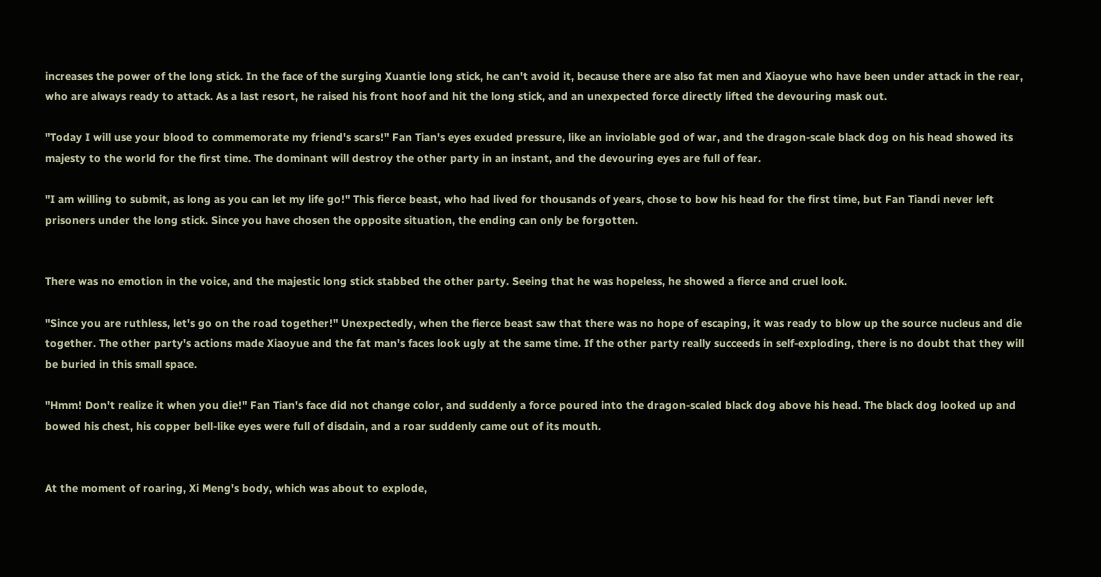increases the power of the long stick. In the face of the surging Xuantie long stick, he can't avoid it, because there are also fat men and Xiaoyue who have been under attack in the rear, who are always ready to attack. As a last resort, he raised his front hoof and hit the long stick, and an unexpected force directly lifted the devouring mask out.

"Today I will use your blood to commemorate my friend's scars!" Fan Tian's eyes exuded pressure, like an inviolable god of war, and the dragon-scale black dog on his head showed its majesty to the world for the first time. The dominant will destroy the other party in an instant, and the devouring eyes are full of fear.

"I am willing to submit, as long as you can let my life go!" This fierce beast, who had lived for thousands of years, chose to bow his head for the first time, but Fan Tiandi never left prisoners under the long stick. Since you have chosen the opposite situation, the ending can only be forgotten.


There was no emotion in the voice, and the majestic long stick stabbed the other party. Seeing that he was hopeless, he showed a fierce and cruel look.

"Since you are ruthless, let's go on the road together!" Unexpectedly, when the fierce beast saw that there was no hope of escaping, it was ready to blow up the source nucleus and die together. The other party's actions made Xiaoyue and the fat man's faces look ugly at the same time. If the other party really succeeds in self-exploding, there is no doubt that they will be buried in this small space.

"Hmm! Don't realize it when you die!" Fan Tian's face did not change color, and suddenly a force poured into the dragon-scaled black dog above his head. The black dog looked up and bowed his chest, his copper bell-like eyes were full of disdain, and a roar suddenly came out of its mouth.


At the moment of roaring, Xi Meng's body, which was about to explode,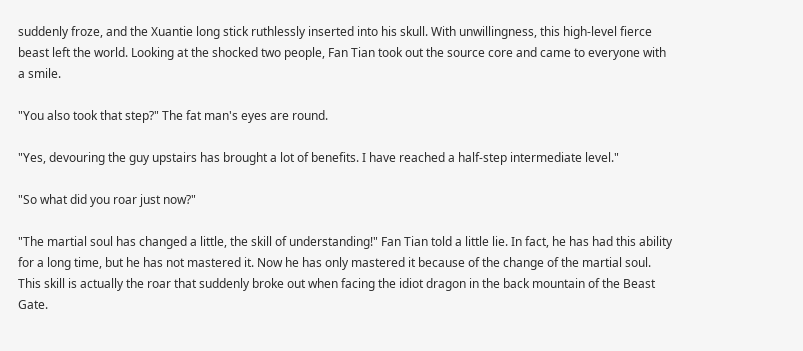suddenly froze, and the Xuantie long stick ruthlessly inserted into his skull. With unwillingness, this high-level fierce beast left the world. Looking at the shocked two people, Fan Tian took out the source core and came to everyone with a smile.

"You also took that step?" The fat man's eyes are round.

"Yes, devouring the guy upstairs has brought a lot of benefits. I have reached a half-step intermediate level."

"So what did you roar just now?"

"The martial soul has changed a little, the skill of understanding!" Fan Tian told a little lie. In fact, he has had this ability for a long time, but he has not mastered it. Now he has only mastered it because of the change of the martial soul. This skill is actually the roar that suddenly broke out when facing the idiot dragon in the back mountain of the Beast Gate.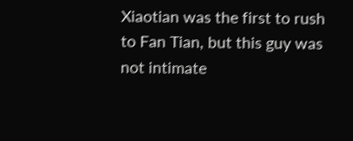Xiaotian was the first to rush to Fan Tian, but this guy was not intimate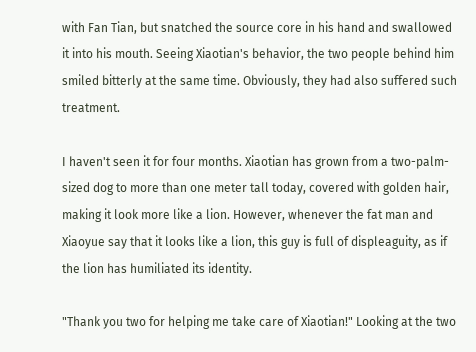with Fan Tian, but snatched the source core in his hand and swallowed it into his mouth. Seeing Xiaotian's behavior, the two people behind him smiled bitterly at the same time. Obviously, they had also suffered such treatment.

I haven't seen it for four months. Xiaotian has grown from a two-palm-sized dog to more than one meter tall today, covered with golden hair, making it look more like a lion. However, whenever the fat man and Xiaoyue say that it looks like a lion, this guy is full of displeaguity, as if the lion has humiliated its identity.

"Thank you two for helping me take care of Xiaotian!" Looking at the two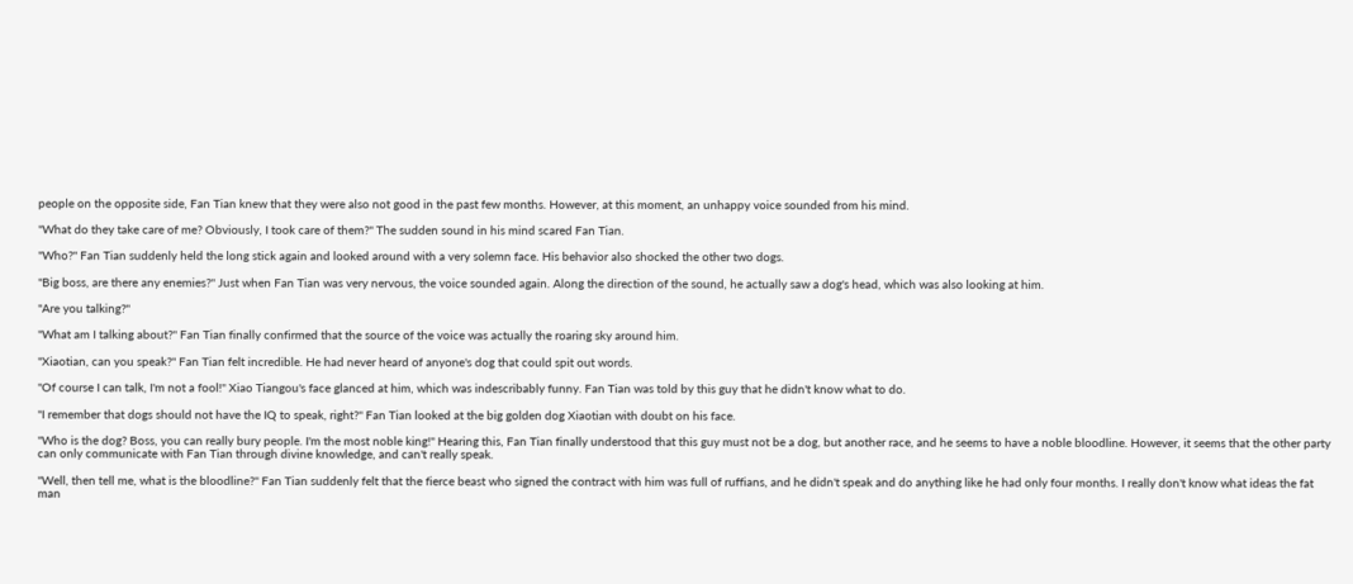people on the opposite side, Fan Tian knew that they were also not good in the past few months. However, at this moment, an unhappy voice sounded from his mind.

"What do they take care of me? Obviously, I took care of them?" The sudden sound in his mind scared Fan Tian.

"Who?" Fan Tian suddenly held the long stick again and looked around with a very solemn face. His behavior also shocked the other two dogs.

"Big boss, are there any enemies?" Just when Fan Tian was very nervous, the voice sounded again. Along the direction of the sound, he actually saw a dog's head, which was also looking at him.

"Are you talking?"

"What am I talking about?" Fan Tian finally confirmed that the source of the voice was actually the roaring sky around him.

"Xiaotian, can you speak?" Fan Tian felt incredible. He had never heard of anyone's dog that could spit out words.

"Of course I can talk, I'm not a fool!" Xiao Tiangou's face glanced at him, which was indescribably funny. Fan Tian was told by this guy that he didn't know what to do.

"I remember that dogs should not have the IQ to speak, right?" Fan Tian looked at the big golden dog Xiaotian with doubt on his face.

"Who is the dog? Boss, you can really bury people. I'm the most noble king!" Hearing this, Fan Tian finally understood that this guy must not be a dog, but another race, and he seems to have a noble bloodline. However, it seems that the other party can only communicate with Fan Tian through divine knowledge, and can't really speak.

"Well, then tell me, what is the bloodline?" Fan Tian suddenly felt that the fierce beast who signed the contract with him was full of ruffians, and he didn't speak and do anything like he had only four months. I really don't know what ideas the fat man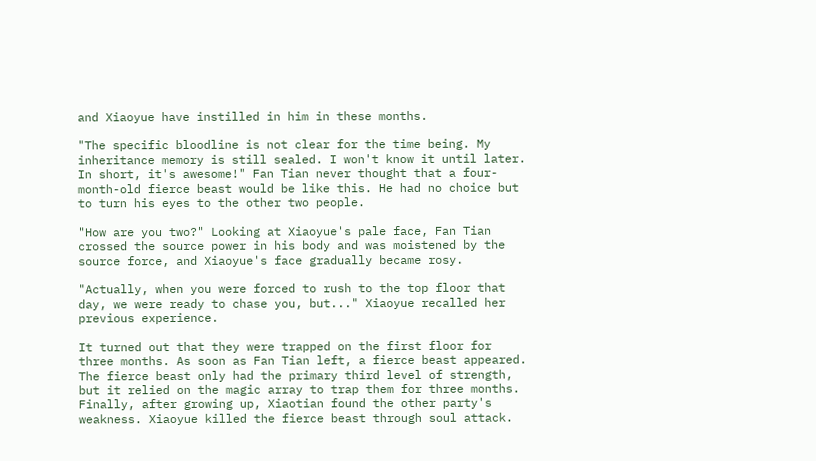and Xiaoyue have instilled in him in these months.

"The specific bloodline is not clear for the time being. My inheritance memory is still sealed. I won't know it until later. In short, it's awesome!" Fan Tian never thought that a four-month-old fierce beast would be like this. He had no choice but to turn his eyes to the other two people.

"How are you two?" Looking at Xiaoyue's pale face, Fan Tian crossed the source power in his body and was moistened by the source force, and Xiaoyue's face gradually became rosy.

"Actually, when you were forced to rush to the top floor that day, we were ready to chase you, but..." Xiaoyue recalled her previous experience.

It turned out that they were trapped on the first floor for three months. As soon as Fan Tian left, a fierce beast appeared. The fierce beast only had the primary third level of strength, but it relied on the magic array to trap them for three months. Finally, after growing up, Xiaotian found the other party's weakness. Xiaoyue killed the fierce beast through soul attack.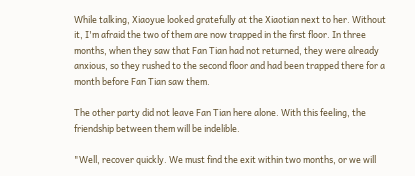While talking, Xiaoyue looked gratefully at the Xiaotian next to her. Without it, I'm afraid the two of them are now trapped in the first floor. In three months, when they saw that Fan Tian had not returned, they were already anxious, so they rushed to the second floor and had been trapped there for a month before Fan Tian saw them.

The other party did not leave Fan Tian here alone. With this feeling, the friendship between them will be indelible.

"Well, recover quickly. We must find the exit within two months, or we will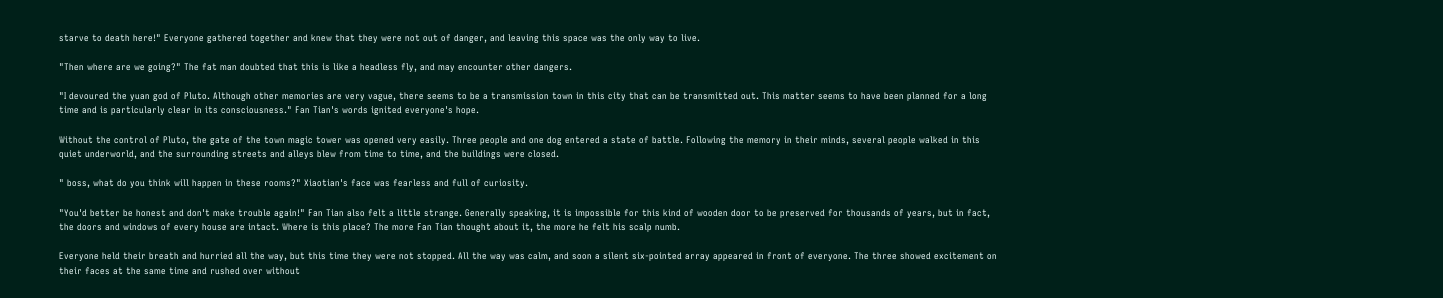starve to death here!" Everyone gathered together and knew that they were not out of danger, and leaving this space was the only way to live.

"Then where are we going?" The fat man doubted that this is like a headless fly, and may encounter other dangers.

"I devoured the yuan god of Pluto. Although other memories are very vague, there seems to be a transmission town in this city that can be transmitted out. This matter seems to have been planned for a long time and is particularly clear in its consciousness." Fan Tian's words ignited everyone's hope.

Without the control of Pluto, the gate of the town magic tower was opened very easily. Three people and one dog entered a state of battle. Following the memory in their minds, several people walked in this quiet underworld, and the surrounding streets and alleys blew from time to time, and the buildings were closed.

" boss, what do you think will happen in these rooms?" Xiaotian's face was fearless and full of curiosity.

"You'd better be honest and don't make trouble again!" Fan Tian also felt a little strange. Generally speaking, it is impossible for this kind of wooden door to be preserved for thousands of years, but in fact, the doors and windows of every house are intact. Where is this place? The more Fan Tian thought about it, the more he felt his scalp numb.

Everyone held their breath and hurried all the way, but this time they were not stopped. All the way was calm, and soon a silent six-pointed array appeared in front of everyone. The three showed excitement on their faces at the same time and rushed over without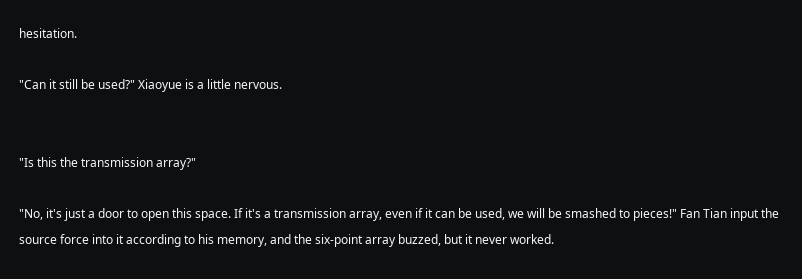hesitation.

"Can it still be used?" Xiaoyue is a little nervous.


"Is this the transmission array?"

"No, it's just a door to open this space. If it's a transmission array, even if it can be used, we will be smashed to pieces!" Fan Tian input the source force into it according to his memory, and the six-point array buzzed, but it never worked.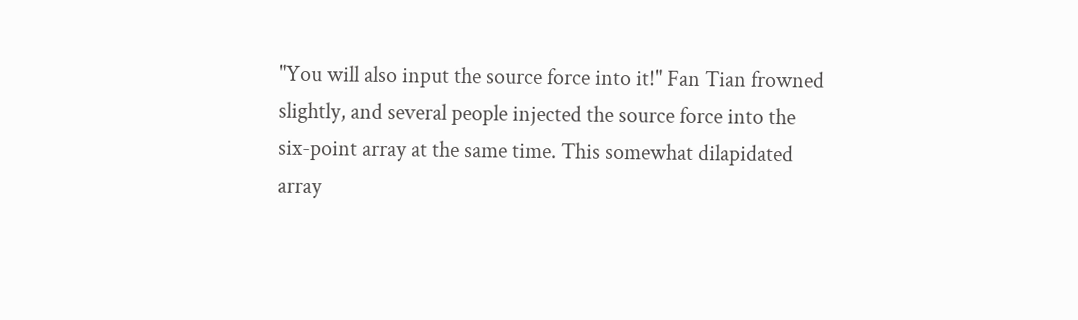"You will also input the source force into it!" Fan Tian frowned slightly, and several people injected the source force into the six-point array at the same time. This somewhat dilapidated array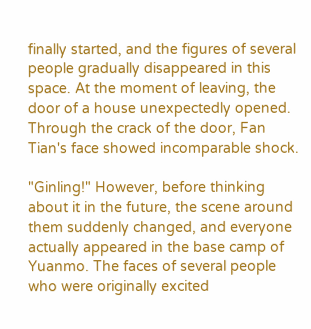finally started, and the figures of several people gradually disappeared in this space. At the moment of leaving, the door of a house unexpectedly opened. Through the crack of the door, Fan Tian's face showed incomparable shock.

"Ginling!" However, before thinking about it in the future, the scene around them suddenly changed, and everyone actually appeared in the base camp of Yuanmo. The faces of several people who were originally excited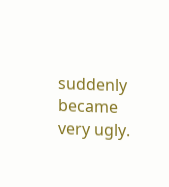suddenly became very ugly.